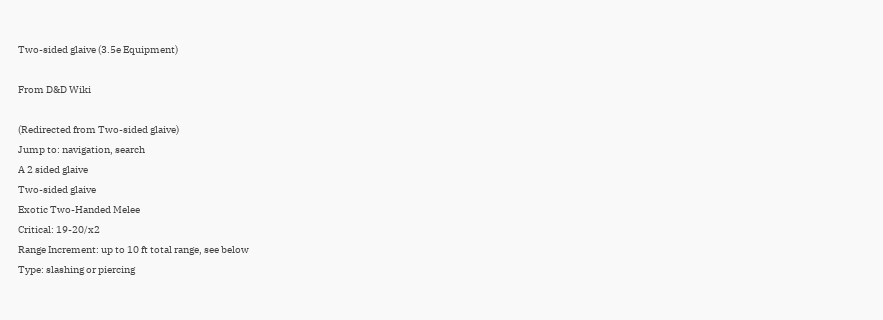Two-sided glaive (3.5e Equipment)

From D&D Wiki

(Redirected from Two-sided glaive)
Jump to: navigation, search
A 2 sided glaive
Two-sided glaive
Exotic Two-Handed Melee
Critical: 19-20/x2
Range Increment: up to 10 ft total range, see below
Type: slashing or piercing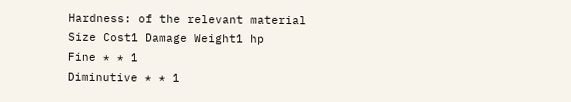Hardness: of the relevant material
Size Cost1 Damage Weight1 hp
Fine * * 1
Diminutive * * 1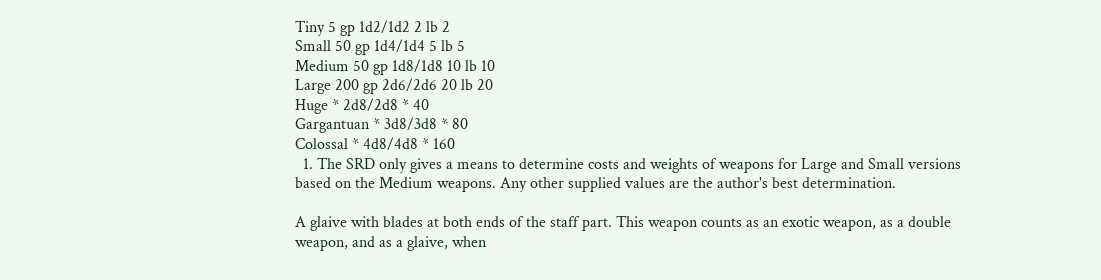Tiny 5 gp 1d2/1d2 2 lb 2
Small 50 gp 1d4/1d4 5 lb 5
Medium 50 gp 1d8/1d8 10 lb 10
Large 200 gp 2d6/2d6 20 lb 20
Huge * 2d8/2d8 * 40
Gargantuan * 3d8/3d8 * 80
Colossal * 4d8/4d8 * 160
  1. The SRD only gives a means to determine costs and weights of weapons for Large and Small versions based on the Medium weapons. Any other supplied values are the author's best determination.

A glaive with blades at both ends of the staff part. This weapon counts as an exotic weapon, as a double weapon, and as a glaive, when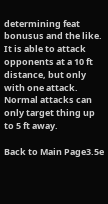determining feat bonusus and the like. It is able to attack opponents at a 10 ft distance, but only with one attack. Normal attacks can only target thing up to 5 ft away.

Back to Main Page3.5e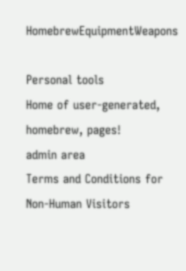HomebrewEquipmentWeapons

Personal tools
Home of user-generated,
homebrew, pages!
admin area
Terms and Conditions for Non-Human Visitors